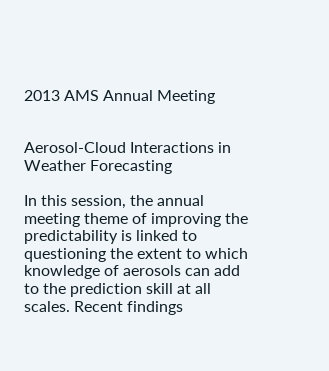2013 AMS Annual Meeting


Aerosol-Cloud Interactions in Weather Forecasting

In this session, the annual meeting theme of improving the predictability is linked to questioning the extent to which knowledge of aerosols can add to the prediction skill at all scales. Recent findings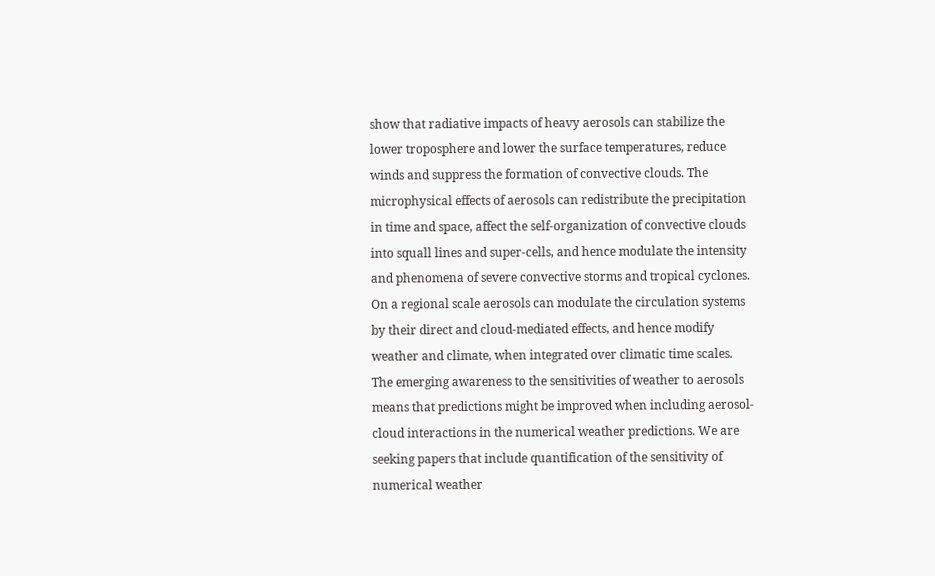show that radiative impacts of heavy aerosols can stabilize the lower troposphere and lower the surface temperatures, reduce winds and suppress the formation of convective clouds. The microphysical effects of aerosols can redistribute the precipitation in time and space, affect the self-organization of convective clouds into squall lines and super-cells, and hence modulate the intensity and phenomena of severe convective storms and tropical cyclones. On a regional scale aerosols can modulate the circulation systems by their direct and cloud-mediated effects, and hence modify weather and climate, when integrated over climatic time scales. The emerging awareness to the sensitivities of weather to aerosols means that predictions might be improved when including aerosol-cloud interactions in the numerical weather predictions. We are seeking papers that include quantification of the sensitivity of numerical weather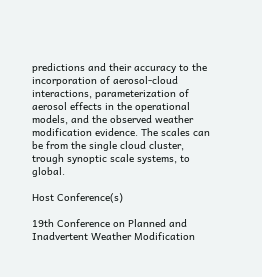predictions and their accuracy to the incorporation of aerosol-cloud interactions, parameterization of aerosol effects in the operational models, and the observed weather modification evidence. The scales can be from the single cloud cluster, trough synoptic scale systems, to global.

Host Conference(s)

19th Conference on Planned and Inadvertent Weather Modification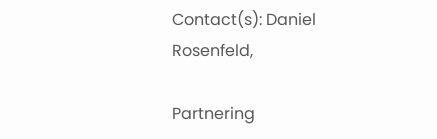Contact(s): Daniel Rosenfeld,

Partnering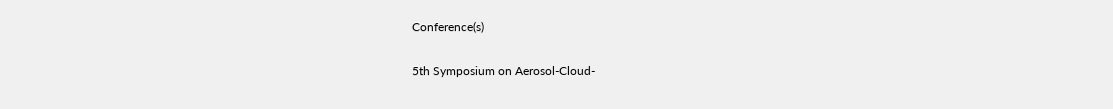Conference(s)

5th Symposium on Aerosol-Cloud-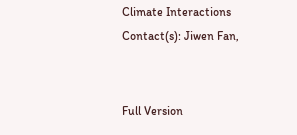Climate Interactions
Contact(s): Jiwen Fan,


Full Version